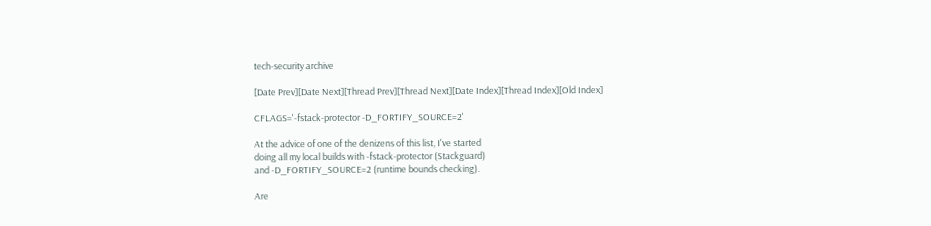tech-security archive

[Date Prev][Date Next][Thread Prev][Thread Next][Date Index][Thread Index][Old Index]

CFLAGS='-fstack-protector -D_FORTIFY_SOURCE=2'

At the advice of one of the denizens of this list, I've started
doing all my local builds with -fstack-protector (Stackguard)
and -D_FORTIFY_SOURCE=2 (runtime bounds checking).

Are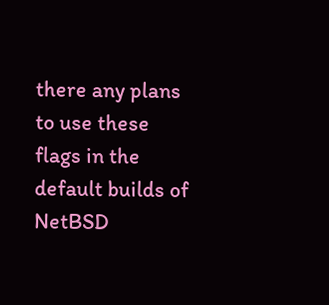there any plans to use these flags in the default builds of
NetBSD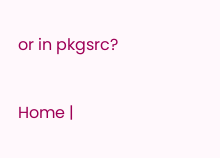or in pkgsrc?

Home |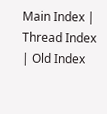Main Index | Thread Index | Old Index